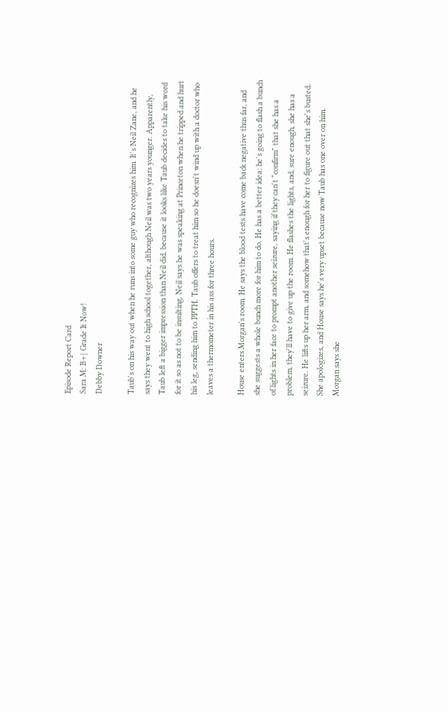Episode Report Card
Sara M: B+ | Grade It Now!
Debby Downer

Taub's on his way out when he runs into some guy who recognizes him. It's Neil Zane, and he says they went to high school together, although Neil was two years younger. Apparently, Taub left a bigger impression than Neil did, because it looks like Taub decides to take his word for it so as not to be insulting. Neil says he was speaking at Princeton when he tripped and hurt his leg, sending him to PPTH. Taub offers to treat him so he doesn't wind up with a doctor who leaves a thermometer in his ass for three hours.

House enters Morgan's room. He says the blood tests have come back negative thus far, and she suggests a whole bunch more for him to do. He has a better idea: he's going to flash a bunch of lights in her face to prompt another seizure, saying if they can't "confirm" that she has a problem, they'll have to give up the room. He flashes the lights, and, sure enough, she has a seizure. He lifts up her arm, and somehow that's enough for her to figure out that she's busted. She apologizes, and House says he's very upset because now Taub has one over on him. Morgan says she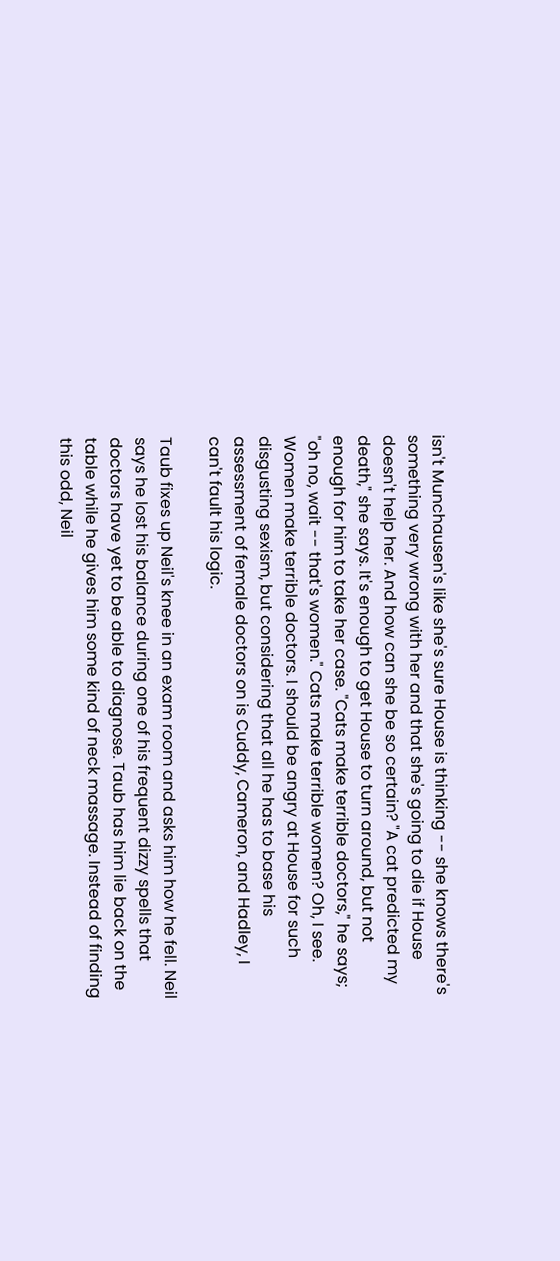isn't Munchausen's like she's sure House is thinking -- she knows there's something very wrong with her and that she's going to die if House doesn't help her. And how can she be so certain? "A cat predicted my death," she says. It's enough to get House to turn around, but not enough for him to take her case. "Cats make terrible doctors," he says; "oh no, wait -- that's women." Cats make terrible women? Oh, I see. Women make terrible doctors. I should be angry at House for such disgusting sexism, but considering that all he has to base his assessment of female doctors on is Cuddy, Cameron, and Hadley, I can't fault his logic.

Taub fixes up Neil's knee in an exam room and asks him how he fell. Neil says he lost his balance during one of his frequent dizzy spells that doctors have yet to be able to diagnose. Taub has him lie back on the table while he gives him some kind of neck massage. Instead of finding this odd, Neil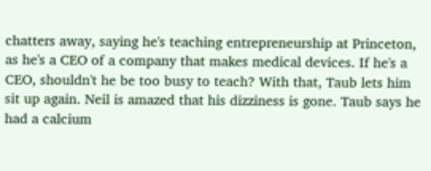chatters away, saying he's teaching entrepreneurship at Princeton, as he's a CEO of a company that makes medical devices. If he's a CEO, shouldn't he be too busy to teach? With that, Taub lets him sit up again. Neil is amazed that his dizziness is gone. Taub says he had a calcium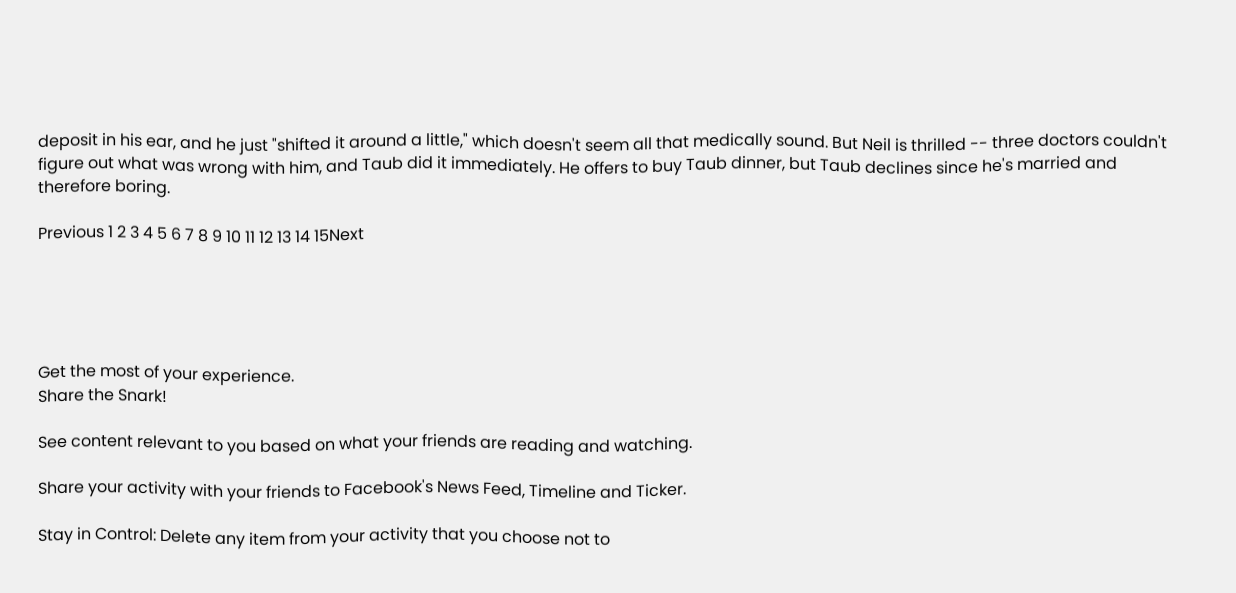deposit in his ear, and he just "shifted it around a little," which doesn't seem all that medically sound. But Neil is thrilled -- three doctors couldn't figure out what was wrong with him, and Taub did it immediately. He offers to buy Taub dinner, but Taub declines since he's married and therefore boring.

Previous 1 2 3 4 5 6 7 8 9 10 11 12 13 14 15Next





Get the most of your experience.
Share the Snark!

See content relevant to you based on what your friends are reading and watching.

Share your activity with your friends to Facebook's News Feed, Timeline and Ticker.

Stay in Control: Delete any item from your activity that you choose not to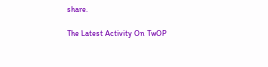share.

The Latest Activity On TwOP